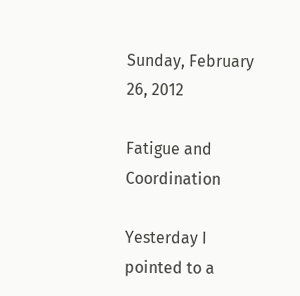Sunday, February 26, 2012

Fatigue and Coordination

Yesterday I pointed to a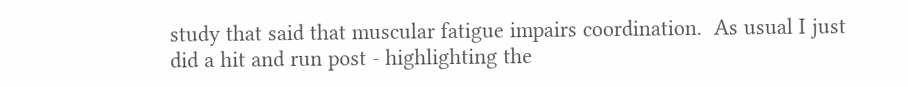study that said that muscular fatigue impairs coordination.  As usual I just did a hit and run post - highlighting the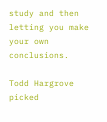study and then letting you make your own conclusions.

Todd Hargrove picked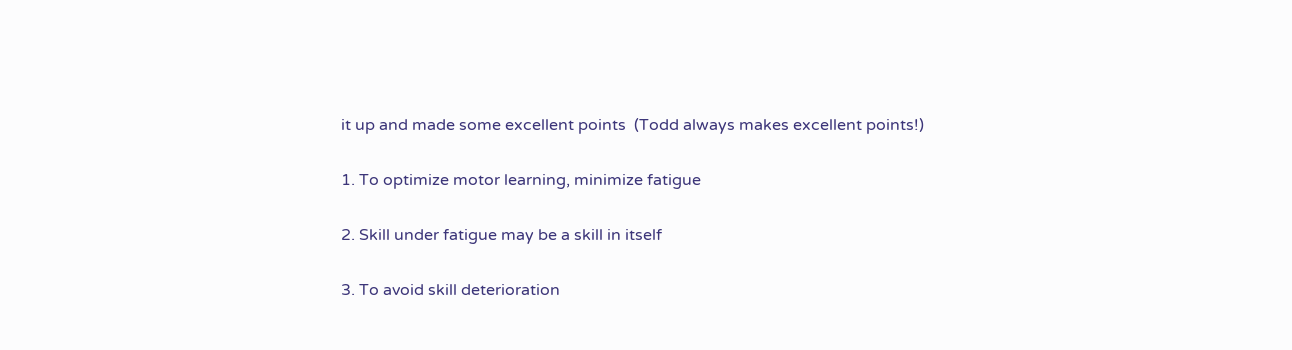it up and made some excellent points  (Todd always makes excellent points!)

1. To optimize motor learning, minimize fatigue

2. Skill under fatigue may be a skill in itself

3. To avoid skill deterioration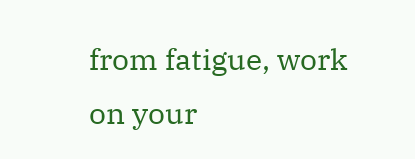from fatigue, work on your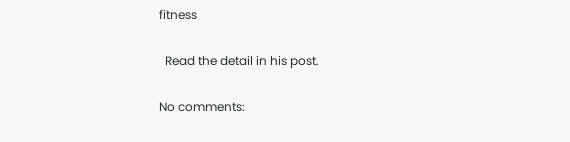fitness

  Read the detail in his post.

No comments: